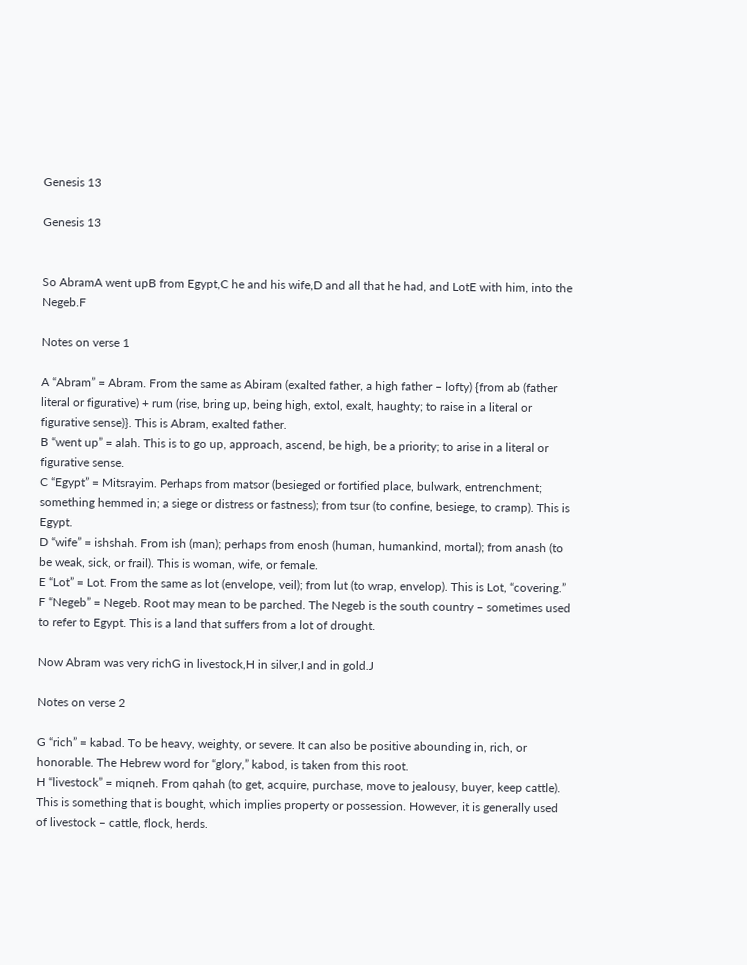Genesis 13

Genesis 13


So AbramA went upB from Egypt,C he and his wife,D and all that he had, and LotE with him, into the Negeb.F

Notes on verse 1

A “Abram” = Abram. From the same as Abiram (exalted father, a high father – lofty) {from ab (father literal or figurative) + rum (rise, bring up, being high, extol, exalt, haughty; to raise in a literal or figurative sense)}. This is Abram, exalted father.
B “went up” = alah. This is to go up, approach, ascend, be high, be a priority; to arise in a literal or figurative sense.
C “Egypt” = Mitsrayim. Perhaps from matsor (besieged or fortified place, bulwark, entrenchment; something hemmed in; a siege or distress or fastness); from tsur (to confine, besiege, to cramp). This is Egypt.
D “wife” = ishshah. From ish (man); perhaps from enosh (human, humankind, mortal); from anash (to be weak, sick, or frail). This is woman, wife, or female.
E “Lot” = Lot. From the same as lot (envelope, veil); from lut (to wrap, envelop). This is Lot, “covering.”
F “Negeb” = Negeb. Root may mean to be parched. The Negeb is the south country – sometimes used to refer to Egypt. This is a land that suffers from a lot of drought.

Now Abram was very richG in livestock,H in silver,I and in gold.J

Notes on verse 2

G “rich” = kabad. To be heavy, weighty, or severe. It can also be positive abounding in, rich, or honorable. The Hebrew word for “glory,” kabod, is taken from this root.
H “livestock” = miqneh. From qahah (to get, acquire, purchase, move to jealousy, buyer, keep cattle). This is something that is bought, which implies property or possession. However, it is generally used of livestock – cattle, flock, herds.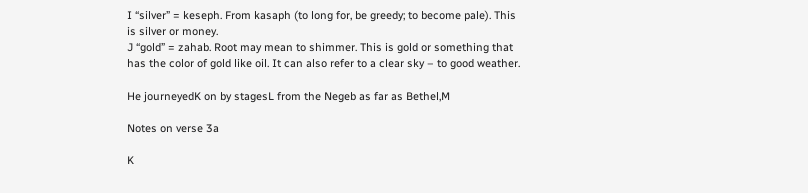I “silver” = keseph. From kasaph (to long for, be greedy; to become pale). This is silver or money.
J “gold” = zahab. Root may mean to shimmer. This is gold or something that has the color of gold like oil. It can also refer to a clear sky – to good weather.

He journeyedK on by stagesL from the Negeb as far as Bethel,M

Notes on verse 3a

K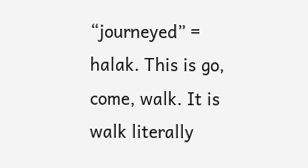“journeyed” = halak. This is go, come, walk. It is walk literally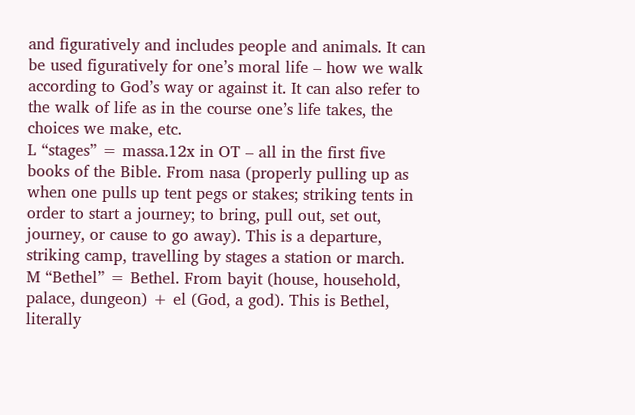and figuratively and includes people and animals. It can be used figuratively for one’s moral life – how we walk according to God’s way or against it. It can also refer to the walk of life as in the course one’s life takes, the choices we make, etc.
L “stages” = massa.12x in OT – all in the first five books of the Bible. From nasa (properly pulling up as when one pulls up tent pegs or stakes; striking tents in order to start a journey; to bring, pull out, set out, journey, or cause to go away). This is a departure, striking camp, travelling by stages a station or march.
M “Bethel” = Bethel. From bayit (house, household, palace, dungeon) + el (God, a god). This is Bethel, literally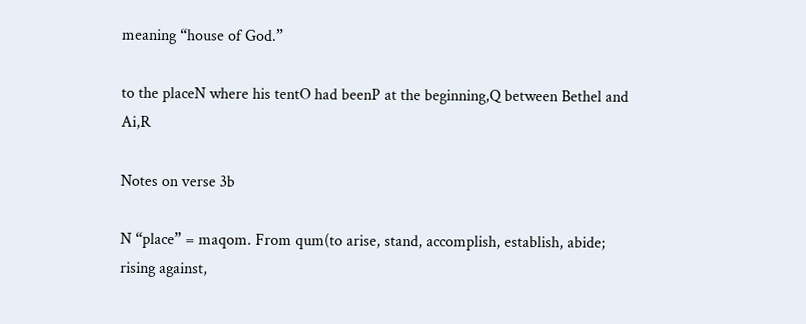meaning “house of God.”

to the placeN where his tentO had beenP at the beginning,Q between Bethel and Ai,R

Notes on verse 3b

N “place” = maqom. From qum(to arise, stand, accomplish, establish, abide; rising against,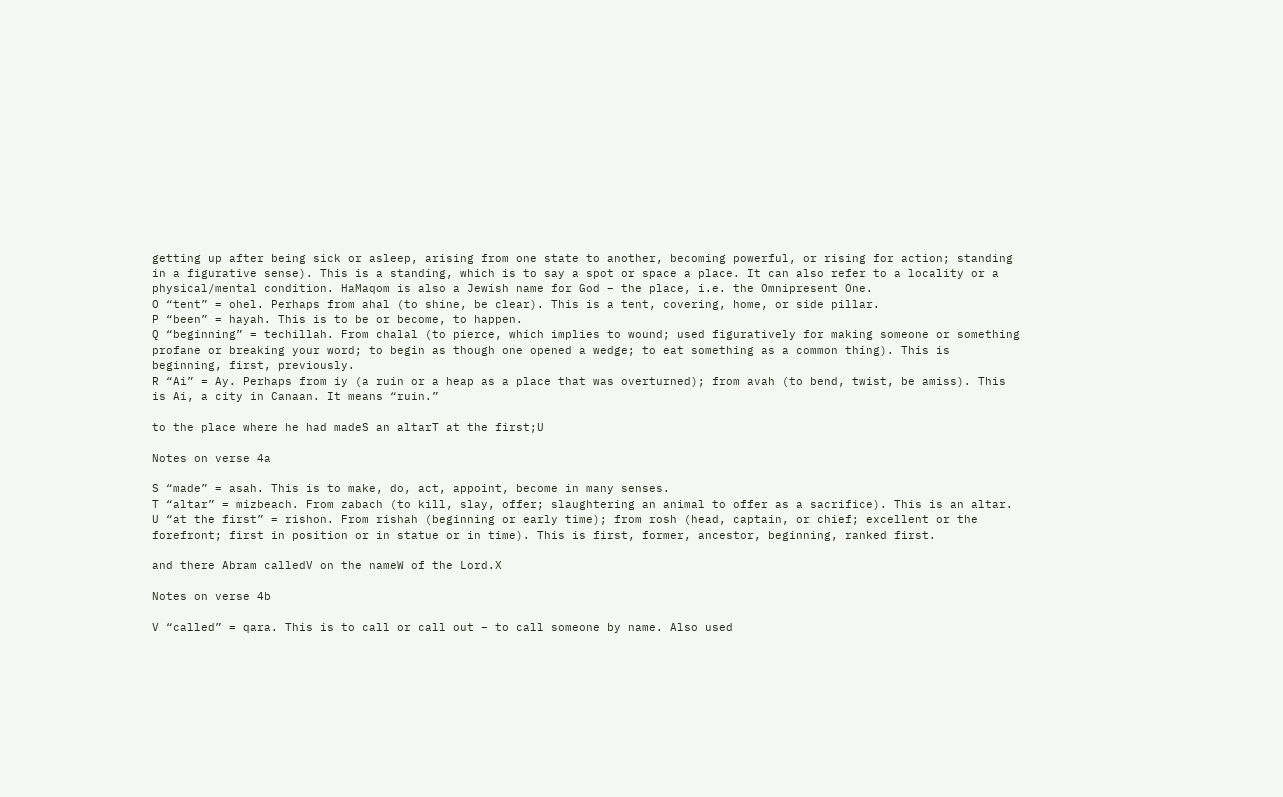getting up after being sick or asleep, arising from one state to another, becoming powerful, or rising for action; standing in a figurative sense). This is a standing, which is to say a spot or space a place. It can also refer to a locality or a physical/mental condition. HaMaqom is also a Jewish name for God – the place, i.e. the Omnipresent One.
O “tent” = ohel. Perhaps from ahal (to shine, be clear). This is a tent, covering, home, or side pillar.
P “been” = hayah. This is to be or become, to happen.
Q “beginning” = techillah. From chalal (to pierce, which implies to wound; used figuratively for making someone or something profane or breaking your word; to begin as though one opened a wedge; to eat something as a common thing). This is beginning, first, previously.
R “Ai” = Ay. Perhaps from iy (a ruin or a heap as a place that was overturned); from avah (to bend, twist, be amiss). This is Ai, a city in Canaan. It means “ruin.”

to the place where he had madeS an altarT at the first;U

Notes on verse 4a

S “made” = asah. This is to make, do, act, appoint, become in many senses.
T “altar” = mizbeach. From zabach (to kill, slay, offer; slaughtering an animal to offer as a sacrifice). This is an altar.
U “at the first” = rishon. From rishah (beginning or early time); from rosh (head, captain, or chief; excellent or the forefront; first in position or in statue or in time). This is first, former, ancestor, beginning, ranked first.

and there Abram calledV on the nameW of the Lord.X

Notes on verse 4b

V “called” = qara. This is to call or call out – to call someone by name. Also used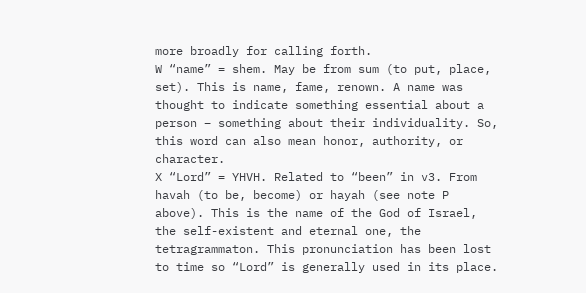more broadly for calling forth.
W “name” = shem. May be from sum (to put, place, set). This is name, fame, renown. A name was thought to indicate something essential about a person – something about their individuality. So, this word can also mean honor, authority, or character.
X “Lord” = YHVH. Related to “been” in v3. From havah (to be, become) or hayah (see note P above). This is the name of the God of Israel, the self-existent and eternal one, the tetragrammaton. This pronunciation has been lost to time so “Lord” is generally used in its place.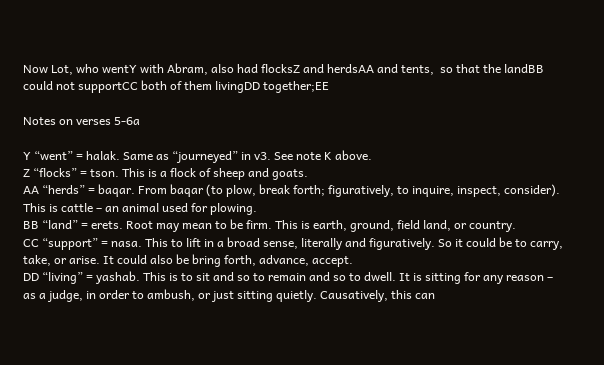Now Lot, who wentY with Abram, also had flocksZ and herdsAA and tents,  so that the landBB could not supportCC both of them livingDD together;EE

Notes on verses 5-6a

Y “went” = halak. Same as “journeyed” in v3. See note K above.
Z “flocks” = tson. This is a flock of sheep and goats.
AA “herds” = baqar. From baqar (to plow, break forth; figuratively, to inquire, inspect, consider). This is cattle – an animal used for plowing.
BB “land” = erets. Root may mean to be firm. This is earth, ground, field land, or country.
CC “support” = nasa. This to lift in a broad sense, literally and figuratively. So it could be to carry, take, or arise. It could also be bring forth, advance, accept.
DD “living” = yashab. This is to sit and so to remain and so to dwell. It is sitting for any reason – as a judge, in order to ambush, or just sitting quietly. Causatively, this can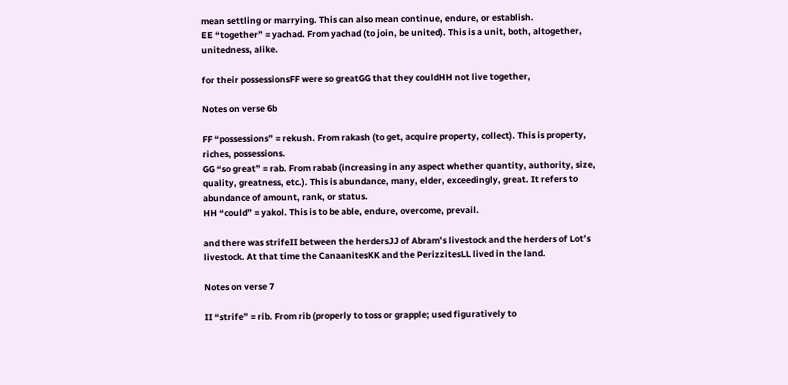mean settling or marrying. This can also mean continue, endure, or establish.
EE “together” = yachad. From yachad (to join, be united). This is a unit, both, altogether, unitedness, alike.

for their possessionsFF were so greatGG that they couldHH not live together,

Notes on verse 6b

FF “possessions” = rekush. From rakash (to get, acquire property, collect). This is property, riches, possessions.
GG “so great” = rab. From rabab (increasing in any aspect whether quantity, authority, size, quality, greatness, etc.). This is abundance, many, elder, exceedingly, great. It refers to abundance of amount, rank, or status.
HH “could” = yakol. This is to be able, endure, overcome, prevail.

and there was strifeII between the herdersJJ of Abram’s livestock and the herders of Lot’s livestock. At that time the CanaanitesKK and the PerizzitesLL lived in the land.

Notes on verse 7

II “strife” = rib. From rib (properly to toss or grapple; used figuratively to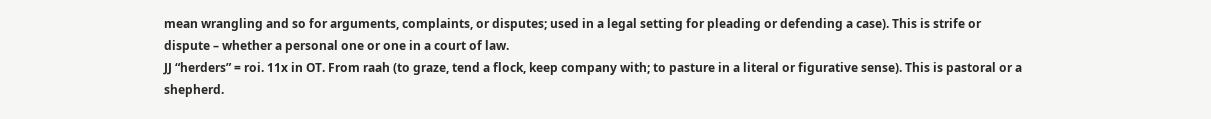mean wrangling and so for arguments, complaints, or disputes; used in a legal setting for pleading or defending a case). This is strife or dispute – whether a personal one or one in a court of law.
JJ “herders” = roi. 11x in OT. From raah (to graze, tend a flock, keep company with; to pasture in a literal or figurative sense). This is pastoral or a shepherd.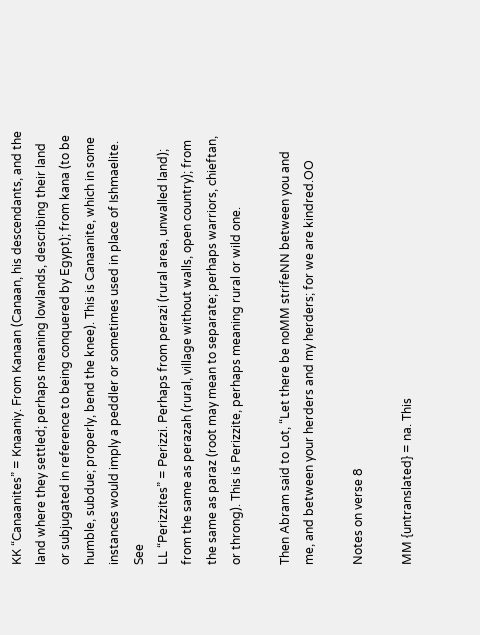KK “Canaanites” = Knaaniy. From Kanaan (Canaan, his descendants, and the land where they settled; perhaps meaning lowlands, describing their land or subjugated in reference to being conquered by Egypt); from kana (to be humble, subdue; properly, bend the knee). This is Canaanite, which in some instances would imply a peddler or sometimes used in place of Ishmaelite. See
LL “Perizzites” = Perizzi. Perhaps from perazi (rural area, unwalled land); from the same as perazah (rural, village without walls, open country); from the same as paraz (root may mean to separate; perhaps warriors, chieftan, or throng). This is Perizzite, perhaps meaning rural or wild one.

Then Abram said to Lot, “Let there be noMM strifeNN between you and me, and between your herders and my herders; for we are kindred.OO

Notes on verse 8

MM {untranslated} = na. This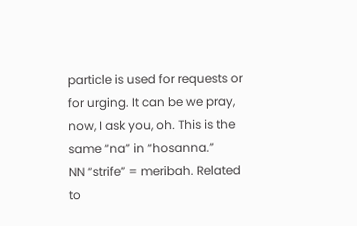particle is used for requests or for urging. It can be we pray, now, I ask you, oh. This is the same “na” in “hosanna.”
NN “strife” = meribah. Related to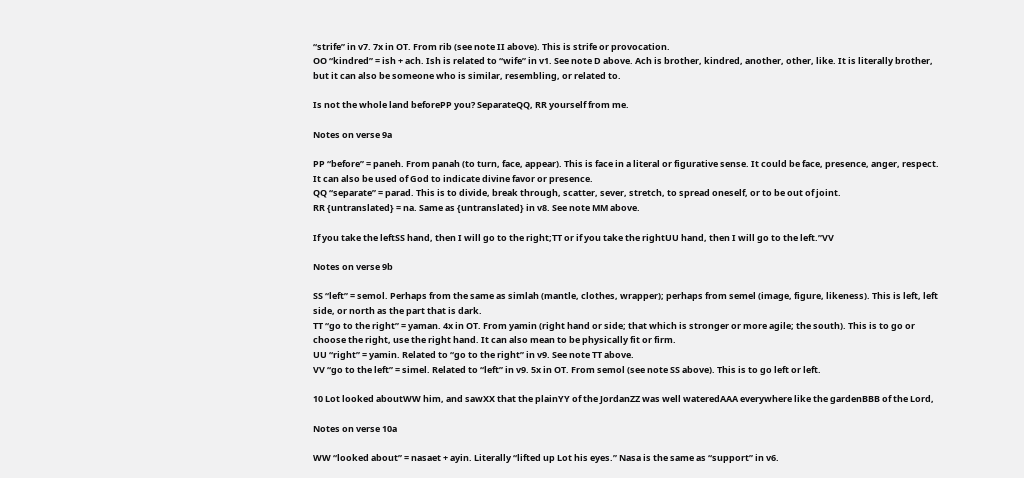“strife” in v7. 7x in OT. From rib (see note II above). This is strife or provocation.
OO “kindred” = ish + ach. Ish is related to “wife” in v1. See note D above. Ach is brother, kindred, another, other, like. It is literally brother, but it can also be someone who is similar, resembling, or related to.

Is not the whole land beforePP you? SeparateQQ, RR yourself from me.

Notes on verse 9a

PP “before” = paneh. From panah (to turn, face, appear). This is face in a literal or figurative sense. It could be face, presence, anger, respect. It can also be used of God to indicate divine favor or presence.
QQ “separate” = parad. This is to divide, break through, scatter, sever, stretch, to spread oneself, or to be out of joint.
RR {untranslated} = na. Same as {untranslated} in v8. See note MM above.

If you take the leftSS hand, then I will go to the right;TT or if you take the rightUU hand, then I will go to the left.”VV

Notes on verse 9b

SS “left” = semol. Perhaps from the same as simlah (mantle, clothes, wrapper); perhaps from semel (image, figure, likeness). This is left, left side, or north as the part that is dark.
TT “go to the right” = yaman. 4x in OT. From yamin (right hand or side; that which is stronger or more agile; the south). This is to go or choose the right, use the right hand. It can also mean to be physically fit or firm.
UU “right” = yamin. Related to “go to the right” in v9. See note TT above.
VV “go to the left” = simel. Related to “left” in v9. 5x in OT. From semol (see note SS above). This is to go left or left.

10 Lot looked aboutWW him, and sawXX that the plainYY of the JordanZZ was well wateredAAA everywhere like the gardenBBB of the Lord,

Notes on verse 10a

WW “looked about” = nasaet + ayin. Literally “lifted up Lot his eyes.” Nasa is the same as “support” in v6.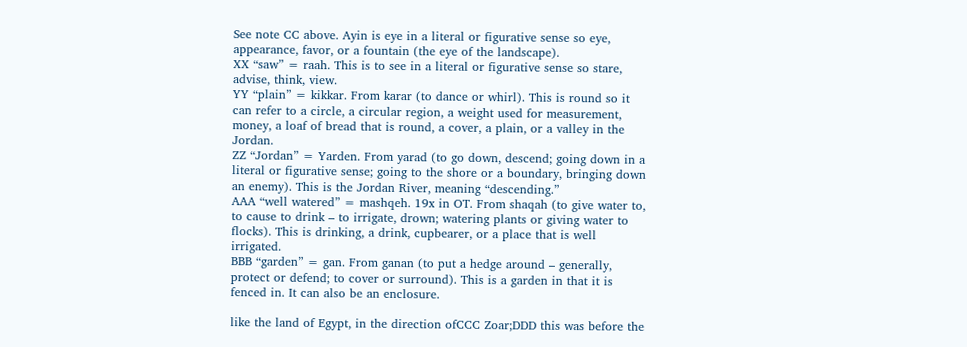See note CC above. Ayin is eye in a literal or figurative sense so eye, appearance, favor, or a fountain (the eye of the landscape).
XX “saw” = raah. This is to see in a literal or figurative sense so stare, advise, think, view.
YY “plain” = kikkar. From karar (to dance or whirl). This is round so it can refer to a circle, a circular region, a weight used for measurement, money, a loaf of bread that is round, a cover, a plain, or a valley in the Jordan.
ZZ “Jordan” = Yarden. From yarad (to go down, descend; going down in a literal or figurative sense; going to the shore or a boundary, bringing down an enemy). This is the Jordan River, meaning “descending.”
AAA “well watered” = mashqeh. 19x in OT. From shaqah (to give water to, to cause to drink – to irrigate, drown; watering plants or giving water to flocks). This is drinking, a drink, cupbearer, or a place that is well irrigated.
BBB “garden” = gan. From ganan (to put a hedge around – generally, protect or defend; to cover or surround). This is a garden in that it is fenced in. It can also be an enclosure.

like the land of Egypt, in the direction ofCCC Zoar;DDD this was before the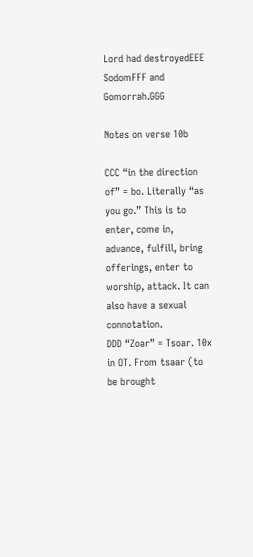Lord had destroyedEEE SodomFFF and Gomorrah.GGG

Notes on verse 10b

CCC “in the direction of” = bo. Literally “as you go.” This is to enter, come in, advance, fulfill, bring offerings, enter to worship, attack. It can also have a sexual connotation.
DDD “Zoar” = Tsoar. 10x in OT. From tsaar (to be brought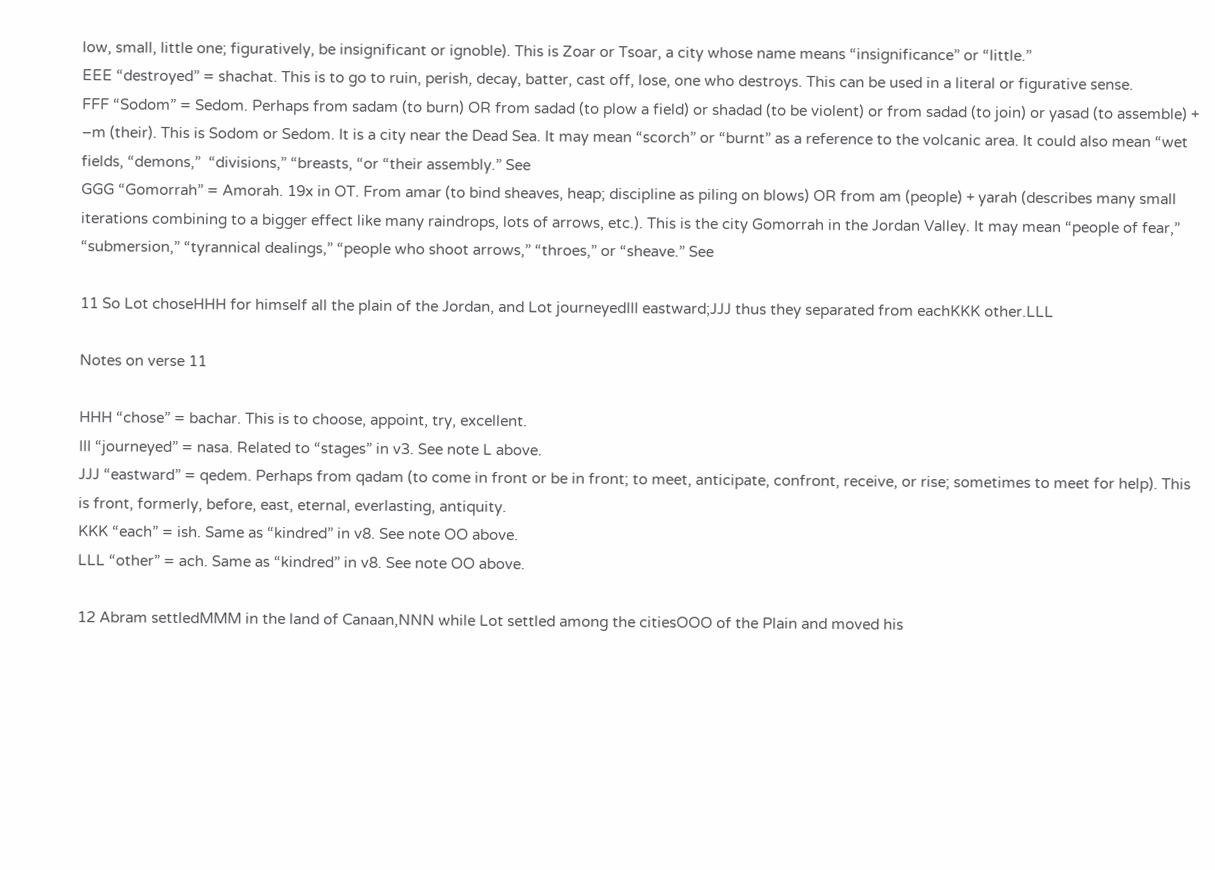low, small, little one; figuratively, be insignificant or ignoble). This is Zoar or Tsoar, a city whose name means “insignificance” or “little.”
EEE “destroyed” = shachat. This is to go to ruin, perish, decay, batter, cast off, lose, one who destroys. This can be used in a literal or figurative sense.
FFF “Sodom” = Sedom. Perhaps from sadam (to burn) OR from sadad (to plow a field) or shadad (to be violent) or from sadad (to join) or yasad (to assemble) + –m (their). This is Sodom or Sedom. It is a city near the Dead Sea. It may mean “scorch” or “burnt” as a reference to the volcanic area. It could also mean “wet fields, “demons,”  “divisions,” “breasts, “or “their assembly.” See
GGG “Gomorrah” = Amorah. 19x in OT. From amar (to bind sheaves, heap; discipline as piling on blows) OR from am (people) + yarah (describes many small iterations combining to a bigger effect like many raindrops, lots of arrows, etc.). This is the city Gomorrah in the Jordan Valley. It may mean “people of fear,” “submersion,” “tyrannical dealings,” “people who shoot arrows,” “throes,” or “sheave.” See

11 So Lot choseHHH for himself all the plain of the Jordan, and Lot journeyedIII eastward;JJJ thus they separated from eachKKK other.LLL

Notes on verse 11

HHH “chose” = bachar. This is to choose, appoint, try, excellent.
III “journeyed” = nasa. Related to “stages” in v3. See note L above.
JJJ “eastward” = qedem. Perhaps from qadam (to come in front or be in front; to meet, anticipate, confront, receive, or rise; sometimes to meet for help). This is front, formerly, before, east, eternal, everlasting, antiquity.
KKK “each” = ish. Same as “kindred” in v8. See note OO above.
LLL “other” = ach. Same as “kindred” in v8. See note OO above.

12 Abram settledMMM in the land of Canaan,NNN while Lot settled among the citiesOOO of the Plain and moved his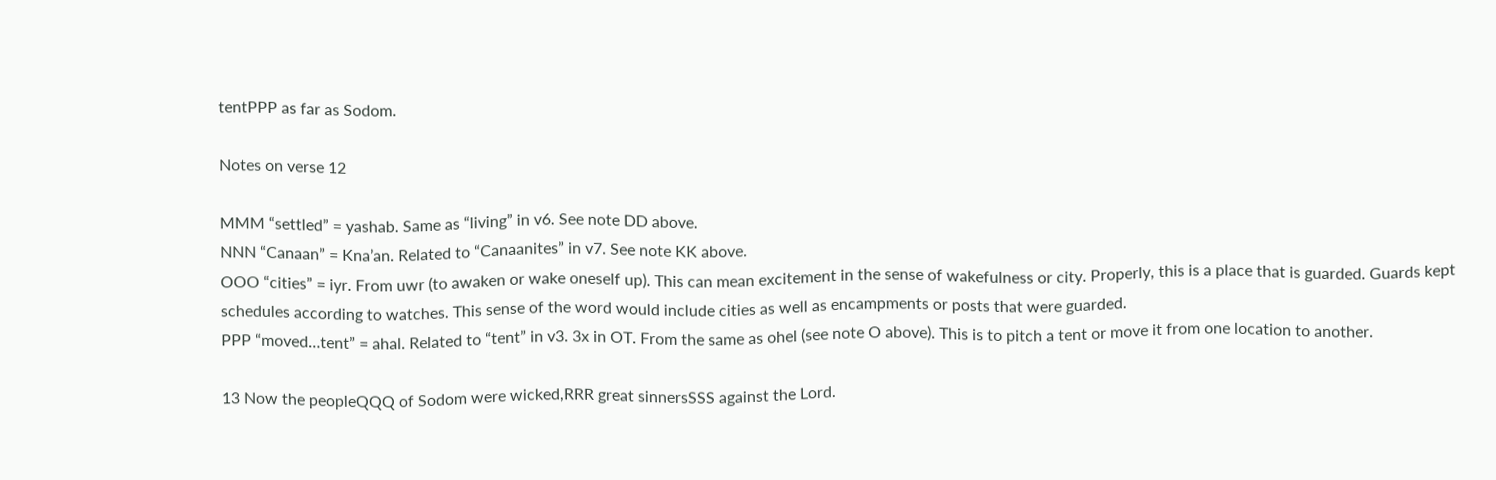tentPPP as far as Sodom.

Notes on verse 12

MMM “settled” = yashab. Same as “living” in v6. See note DD above.
NNN “Canaan” = Kna’an. Related to “Canaanites” in v7. See note KK above.
OOO “cities” = iyr. From uwr (to awaken or wake oneself up). This can mean excitement in the sense of wakefulness or city. Properly, this is a place that is guarded. Guards kept schedules according to watches. This sense of the word would include cities as well as encampments or posts that were guarded.
PPP “moved…tent” = ahal. Related to “tent” in v3. 3x in OT. From the same as ohel (see note O above). This is to pitch a tent or move it from one location to another.

13 Now the peopleQQQ of Sodom were wicked,RRR great sinnersSSS against the Lord.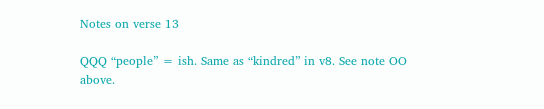Notes on verse 13

QQQ “people” = ish. Same as “kindred” in v8. See note OO above.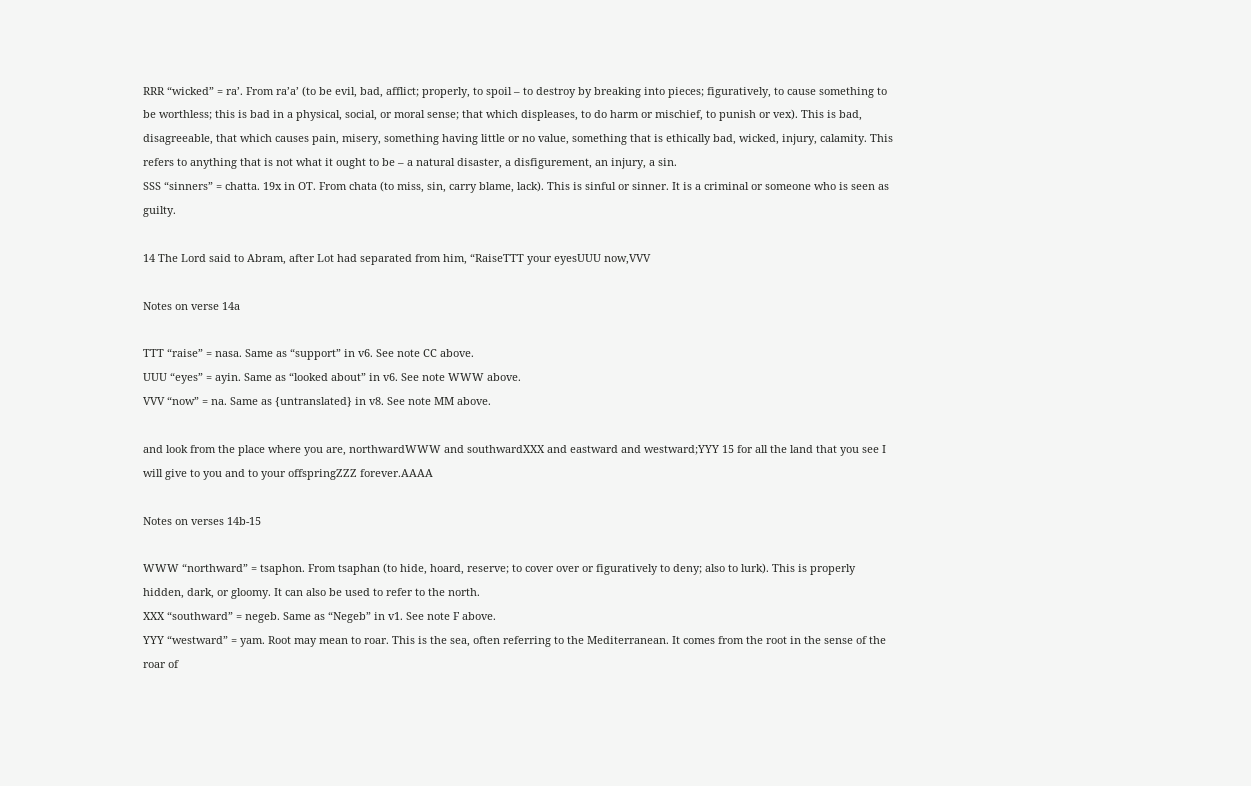RRR “wicked” = ra’. From ra’a’ (to be evil, bad, afflict; properly, to spoil – to destroy by breaking into pieces; figuratively, to cause something to be worthless; this is bad in a physical, social, or moral sense; that which displeases, to do harm or mischief, to punish or vex). This is bad, disagreeable, that which causes pain, misery, something having little or no value, something that is ethically bad, wicked, injury, calamity. This refers to anything that is not what it ought to be – a natural disaster, a disfigurement, an injury, a sin.
SSS “sinners” = chatta. 19x in OT. From chata (to miss, sin, carry blame, lack). This is sinful or sinner. It is a criminal or someone who is seen as guilty.

14 The Lord said to Abram, after Lot had separated from him, “RaiseTTT your eyesUUU now,VVV

Notes on verse 14a

TTT “raise” = nasa. Same as “support” in v6. See note CC above.
UUU “eyes” = ayin. Same as “looked about” in v6. See note WWW above.
VVV “now” = na. Same as {untranslated} in v8. See note MM above.

and look from the place where you are, northwardWWW and southwardXXX and eastward and westward;YYY 15 for all the land that you see I will give to you and to your offspringZZZ forever.AAAA

Notes on verses 14b-15

WWW “northward” = tsaphon. From tsaphan (to hide, hoard, reserve; to cover over or figuratively to deny; also to lurk). This is properly hidden, dark, or gloomy. It can also be used to refer to the north.
XXX “southward” = negeb. Same as “Negeb” in v1. See note F above.
YYY “westward” = yam. Root may mean to roar. This is the sea, often referring to the Mediterranean. It comes from the root in the sense of the roar of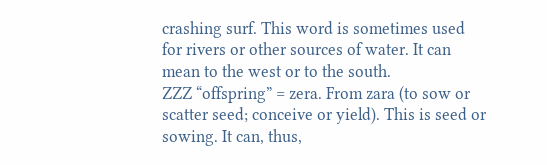crashing surf. This word is sometimes used for rivers or other sources of water. It can mean to the west or to the south.
ZZZ “offspring” = zera. From zara (to sow or scatter seed; conceive or yield). This is seed or sowing. It can, thus,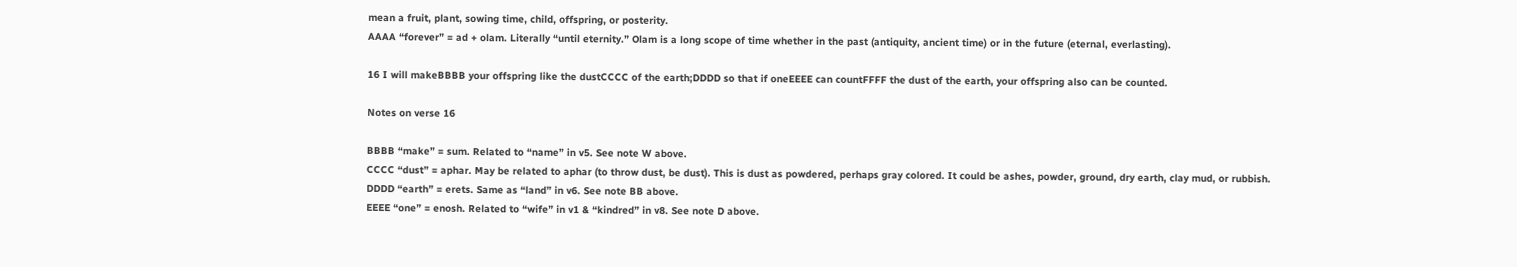mean a fruit, plant, sowing time, child, offspring, or posterity.
AAAA “forever” = ad + olam. Literally “until eternity.” Olam is a long scope of time whether in the past (antiquity, ancient time) or in the future (eternal, everlasting).

16 I will makeBBBB your offspring like the dustCCCC of the earth;DDDD so that if oneEEEE can countFFFF the dust of the earth, your offspring also can be counted.

Notes on verse 16

BBBB “make” = sum. Related to “name” in v5. See note W above.
CCCC “dust” = aphar. May be related to aphar (to throw dust, be dust). This is dust as powdered, perhaps gray colored. It could be ashes, powder, ground, dry earth, clay mud, or rubbish.
DDDD “earth” = erets. Same as “land” in v6. See note BB above.
EEEE “one” = enosh. Related to “wife” in v1 & “kindred” in v8. See note D above.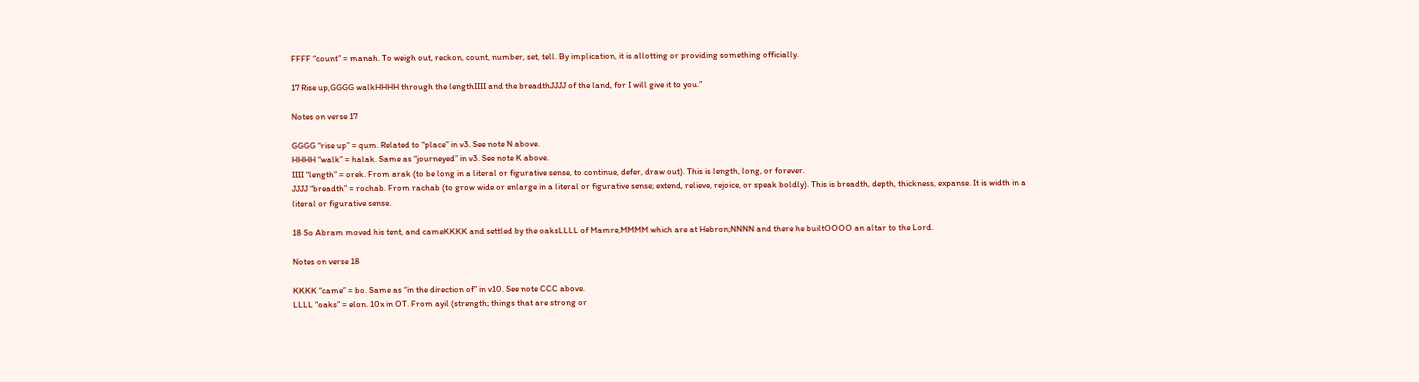FFFF “count” = manah. To weigh out, reckon, count, number, set, tell. By implication, it is allotting or providing something officially.

17 Rise up,GGGG walkHHHH through the lengthIIII and the breadthJJJJ of the land, for I will give it to you.”

Notes on verse 17

GGGG “rise up” = qum. Related to “place” in v3. See note N above.
HHHH “walk” = halak. Same as “journeyed” in v3. See note K above.
IIII “length” = orek. From arak (to be long in a literal or figurative sense, to continue, defer, draw out). This is length, long, or forever.
JJJJ “breadth” = rochab. From rachab (to grow wide or enlarge in a literal or figurative sense; extend, relieve, rejoice, or speak boldly). This is breadth, depth, thickness, expanse. It is width in a literal or figurative sense.

18 So Abram moved his tent, and cameKKKK and settled by the oaksLLLL of Mamre,MMMM which are at Hebron;NNNN and there he builtOOOO an altar to the Lord.

Notes on verse 18

KKKK “came” = bo. Same as “in the direction of” in v10. See note CCC above.
LLLL “oaks” = elon. 10x in OT. From ayil (strength; things that are strong or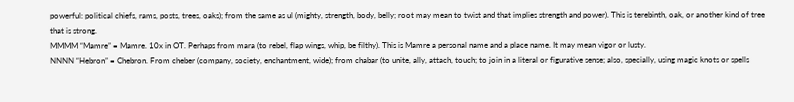powerful: political chiefs, rams, posts, trees, oaks); from the same as ul (mighty, strength, body, belly; root may mean to twist and that implies strength and power). This is terebinth, oak, or another kind of tree that is strong.
MMMM “Mamre” = Mamre. 10x in OT. Perhaps from mara (to rebel, flap wings, whip, be filthy). This is Mamre a personal name and a place name. It may mean vigor or lusty.
NNNN “Hebron” = Chebron. From cheber (company, society, enchantment, wide); from chabar (to unite, ally, attach, touch; to join in a literal or figurative sense; also, specially, using magic knots or spells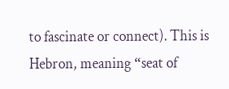to fascinate or connect). This is Hebron, meaning “seat of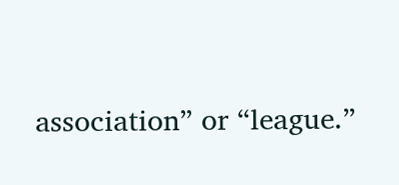association” or “league.”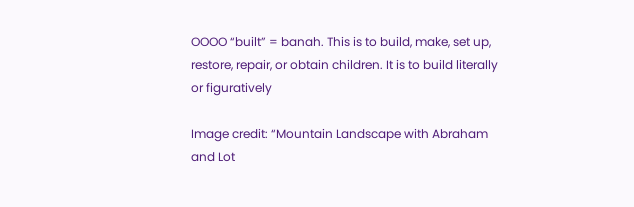OOOO “built” = banah. This is to build, make, set up, restore, repair, or obtain children. It is to build literally or figuratively

Image credit: “Mountain Landscape with Abraham and Lot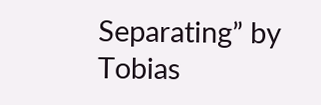Separating” by Tobias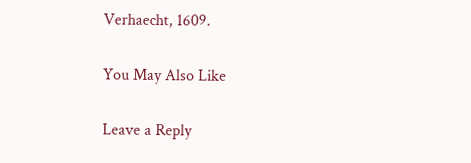Verhaecht, 1609.

You May Also Like

Leave a Reply